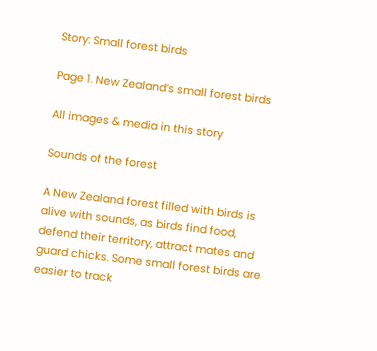Story: Small forest birds

Page 1. New Zealand’s small forest birds

All images & media in this story

Sounds of the forest

A New Zealand forest filled with birds is alive with sounds, as birds find food, defend their territory, attract mates and guard chicks. Some small forest birds are easier to track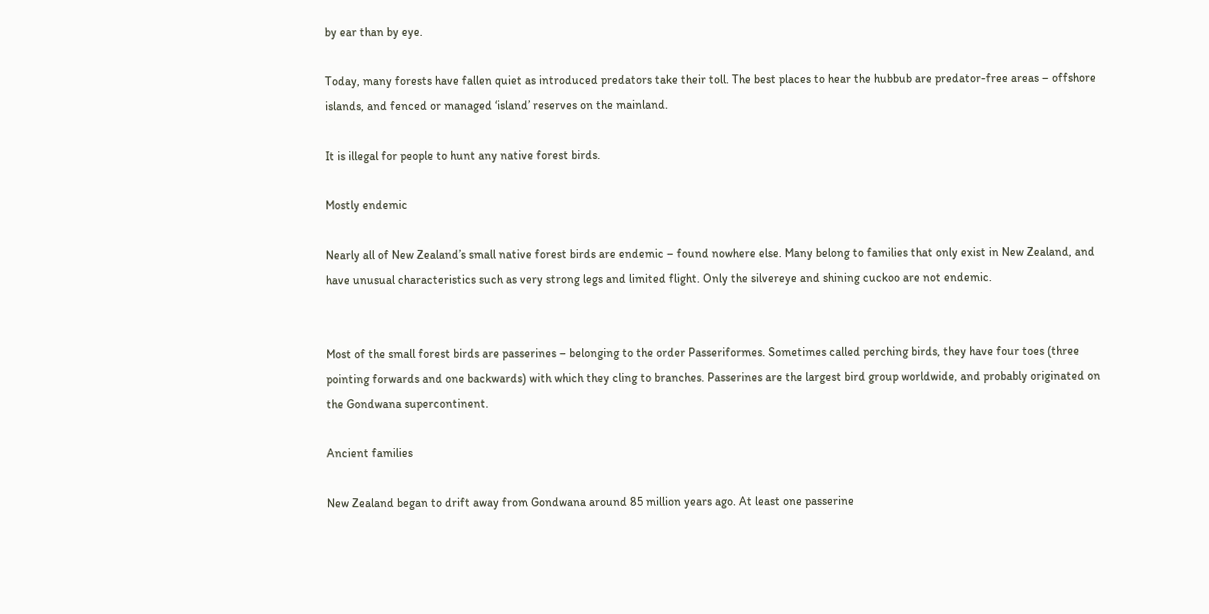by ear than by eye.

Today, many forests have fallen quiet as introduced predators take their toll. The best places to hear the hubbub are predator-free areas – offshore islands, and fenced or managed ‘island’ reserves on the mainland.

It is illegal for people to hunt any native forest birds.

Mostly endemic

Nearly all of New Zealand’s small native forest birds are endemic – found nowhere else. Many belong to families that only exist in New Zealand, and have unusual characteristics such as very strong legs and limited flight. Only the silvereye and shining cuckoo are not endemic.


Most of the small forest birds are passerines – belonging to the order Passeriformes. Sometimes called perching birds, they have four toes (three pointing forwards and one backwards) with which they cling to branches. Passerines are the largest bird group worldwide, and probably originated on the Gondwana supercontinent.

Ancient families

New Zealand began to drift away from Gondwana around 85 million years ago. At least one passerine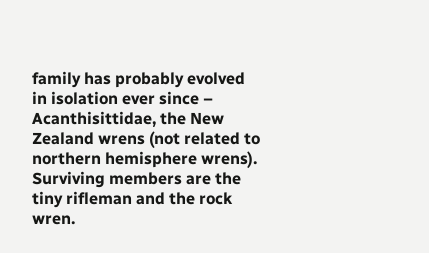family has probably evolved in isolation ever since – Acanthisittidae, the New Zealand wrens (not related to northern hemisphere wrens). Surviving members are the tiny rifleman and the rock wren.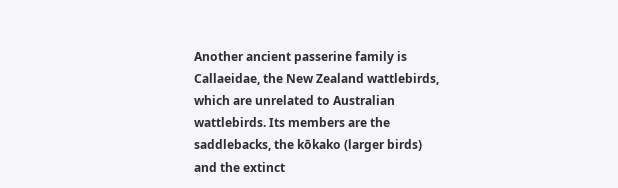Another ancient passerine family is Callaeidae, the New Zealand wattlebirds, which are unrelated to Australian wattlebirds. Its members are the saddlebacks, the kōkako (larger birds) and the extinct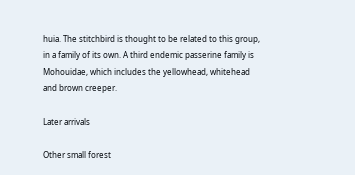huia. The stitchbird is thought to be related to this group, in a family of its own. A third endemic passerine family is Mohouidae, which includes the yellowhead, whitehead and brown creeper.

Later arrivals

Other small forest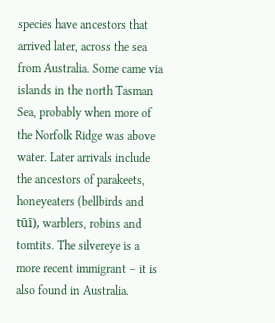species have ancestors that arrived later, across the sea from Australia. Some came via islands in the north Tasman Sea, probably when more of the Norfolk Ridge was above water. Later arrivals include the ancestors of parakeets, honeyeaters (bellbirds and tūī), warblers, robins and tomtits. The silvereye is a more recent immigrant – it is also found in Australia.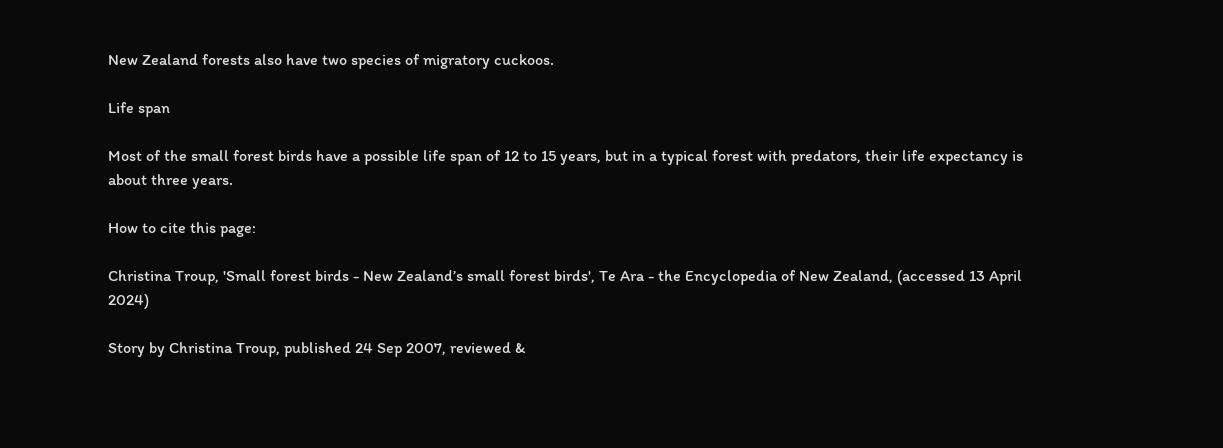New Zealand forests also have two species of migratory cuckoos.

Life span

Most of the small forest birds have a possible life span of 12 to 15 years, but in a typical forest with predators, their life expectancy is about three years.

How to cite this page:

Christina Troup, 'Small forest birds - New Zealand’s small forest birds', Te Ara - the Encyclopedia of New Zealand, (accessed 13 April 2024)

Story by Christina Troup, published 24 Sep 2007, reviewed &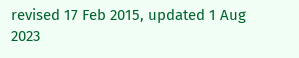revised 17 Feb 2015, updated 1 Aug 2023